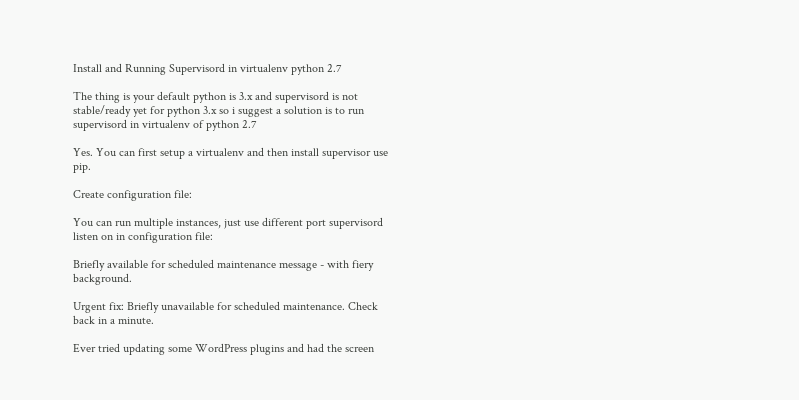Install and Running Supervisord in virtualenv python 2.7

The thing is your default python is 3.x and supervisord is not stable/ready yet for python 3.x so i suggest a solution is to run supervisord in virtualenv of python 2.7

Yes. You can first setup a virtualenv and then install supervisor use pip.

Create configuration file:

You can run multiple instances, just use different port supervisord listen on in configuration file:

Briefly available for scheduled maintenance message - with fiery background.

Urgent fix: Briefly unavailable for scheduled maintenance. Check back in a minute.

Ever tried updating some WordPress plugins and had the screen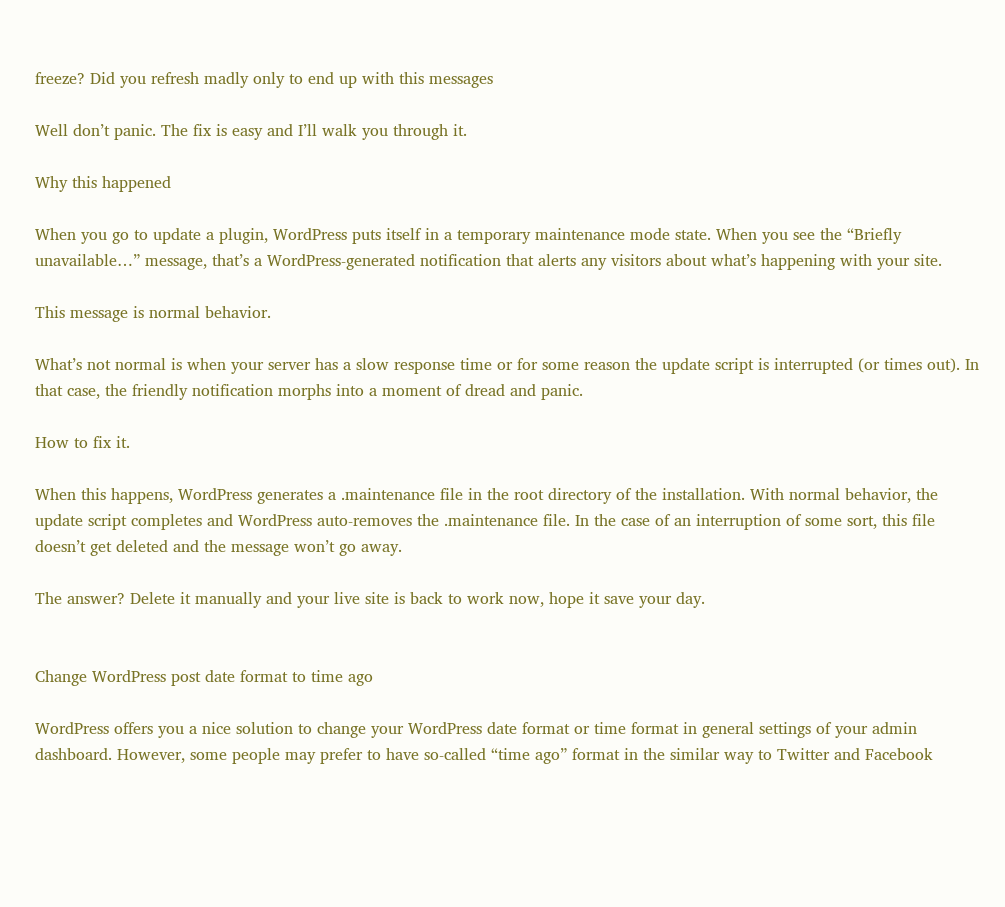freeze? Did you refresh madly only to end up with this messages

Well don’t panic. The fix is easy and I’ll walk you through it.

Why this happened

When you go to update a plugin, WordPress puts itself in a temporary maintenance mode state. When you see the “Briefly unavailable…” message, that’s a WordPress-generated notification that alerts any visitors about what’s happening with your site.

This message is normal behavior.

What’s not normal is when your server has a slow response time or for some reason the update script is interrupted (or times out). In that case, the friendly notification morphs into a moment of dread and panic.

How to fix it.

When this happens, WordPress generates a .maintenance file in the root directory of the installation. With normal behavior, the update script completes and WordPress auto-removes the .maintenance file. In the case of an interruption of some sort, this file doesn’t get deleted and the message won’t go away.

The answer? Delete it manually and your live site is back to work now, hope it save your day.


Change WordPress post date format to time ago

WordPress offers you a nice solution to change your WordPress date format or time format in general settings of your admin dashboard. However, some people may prefer to have so-called “time ago” format in the similar way to Twitter and Facebook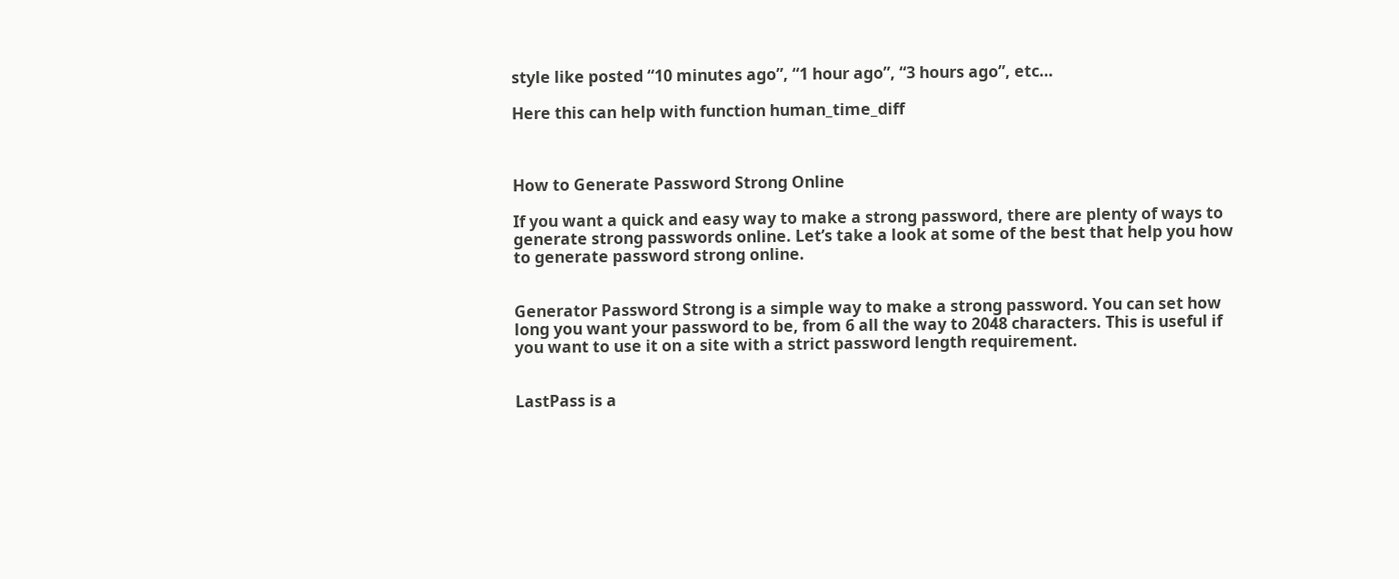style like posted “10 minutes ago”, “1 hour ago”, “3 hours ago”, etc…

Here this can help with function human_time_diff



How to Generate Password Strong Online

If you want a quick and easy way to make a strong password, there are plenty of ways to generate strong passwords online. Let’s take a look at some of the best that help you how to generate password strong online.


Generator Password Strong is a simple way to make a strong password. You can set how long you want your password to be, from 6 all the way to 2048 characters. This is useful if you want to use it on a site with a strict password length requirement.


LastPass is a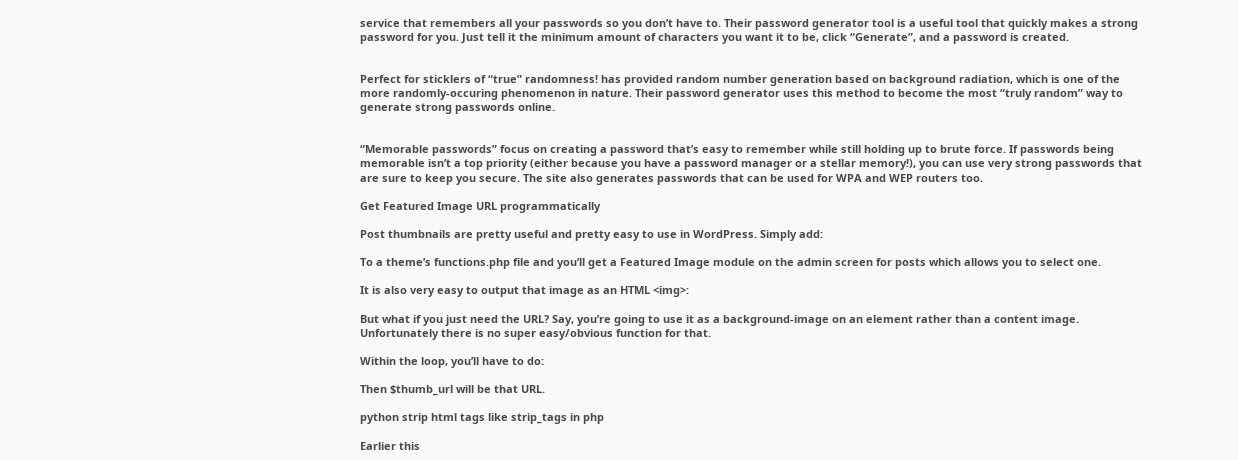service that remembers all your passwords so you don’t have to. Their password generator tool is a useful tool that quickly makes a strong password for you. Just tell it the minimum amount of characters you want it to be, click “Generate”, and a password is created.


Perfect for sticklers of “true” randomness! has provided random number generation based on background radiation, which is one of the more randomly-occuring phenomenon in nature. Their password generator uses this method to become the most “truly random” way to generate strong passwords online.


“Memorable passwords” focus on creating a password that’s easy to remember while still holding up to brute force. If passwords being memorable isn’t a top priority (either because you have a password manager or a stellar memory!), you can use very strong passwords that are sure to keep you secure. The site also generates passwords that can be used for WPA and WEP routers too.

Get Featured Image URL programmatically

Post thumbnails are pretty useful and pretty easy to use in WordPress. Simply add:

To a theme’s functions.php file and you’ll get a Featured Image module on the admin screen for posts which allows you to select one.

It is also very easy to output that image as an HTML <img>:

But what if you just need the URL? Say, you’re going to use it as a background-image on an element rather than a content image. Unfortunately there is no super easy/obvious function for that.

Within the loop, you’ll have to do:

Then $thumb_url will be that URL.

python strip html tags like strip_tags in php

Earlier this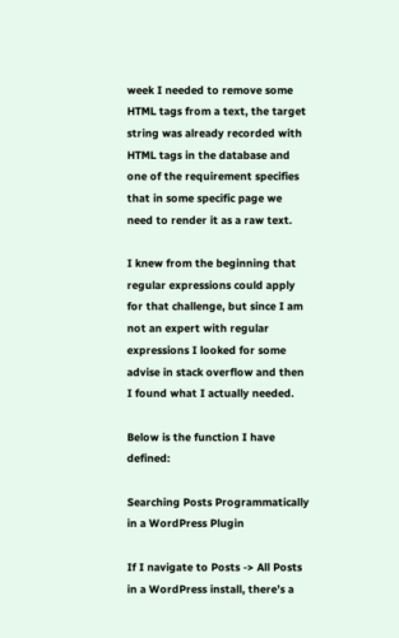week I needed to remove some HTML tags from a text, the target string was already recorded with HTML tags in the database and one of the requirement specifies that in some specific page we need to render it as a raw text.

I knew from the beginning that regular expressions could apply for that challenge, but since I am not an expert with regular expressions I looked for some advise in stack overflow and then I found what I actually needed.

Below is the function I have defined:

Searching Posts Programmatically in a WordPress Plugin

If I navigate to Posts -> All Posts in a WordPress install, there’s a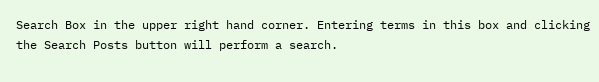Search Box in the upper right hand corner. Entering terms in this box and clicking the Search Posts button will perform a search.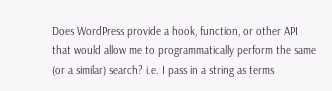Does WordPress provide a hook, function, or other API that would allow me to programmatically perform the same (or a similar) search? i.e. I pass in a string as terms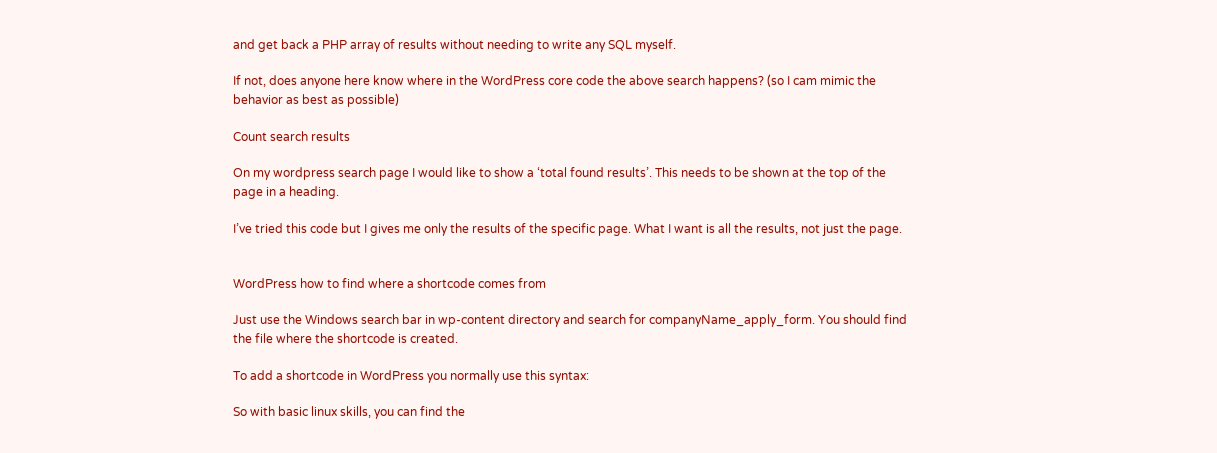and get back a PHP array of results without needing to write any SQL myself.

If not, does anyone here know where in the WordPress core code the above search happens? (so I cam mimic the behavior as best as possible)

Count search results

On my wordpress search page I would like to show a ‘total found results’. This needs to be shown at the top of the page in a heading.

I’ve tried this code but I gives me only the results of the specific page. What I want is all the results, not just the page.


WordPress how to find where a shortcode comes from

Just use the Windows search bar in wp-content directory and search for companyName_apply_form. You should find the file where the shortcode is created.

To add a shortcode in WordPress you normally use this syntax:

So with basic linux skills, you can find the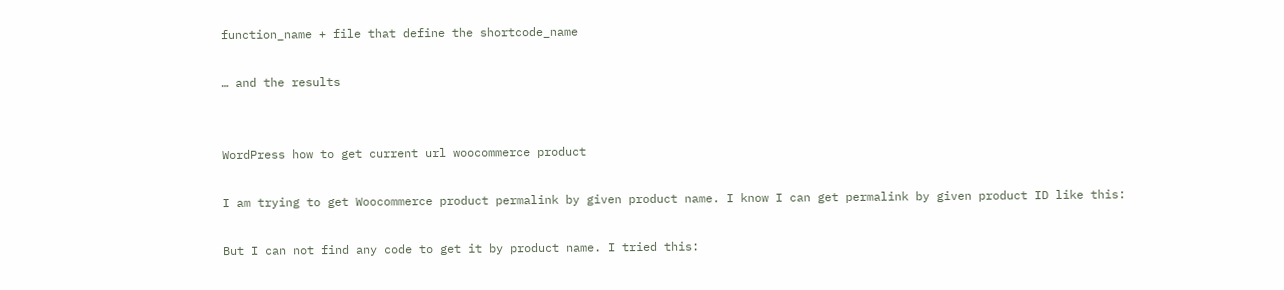function_name + file that define the shortcode_name

… and the results


WordPress how to get current url woocommerce product

I am trying to get Woocommerce product permalink by given product name. I know I can get permalink by given product ID like this:

But I can not find any code to get it by product name. I tried this: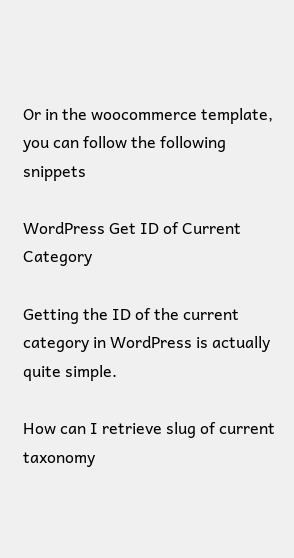Or in the woocommerce template, you can follow the following snippets

WordPress Get ID of Current Category

Getting the ID of the current category in WordPress is actually quite simple.

How can I retrieve slug of current taxonomy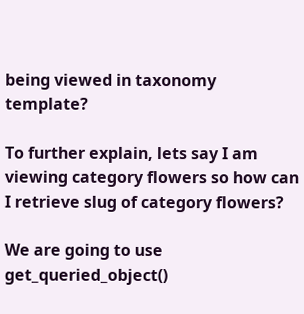being viewed in taxonomy template?

To further explain, lets say I am viewing category flowers so how can I retrieve slug of category flowers?

We are going to use get_queried_object()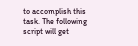to accomplish this task. The following script will get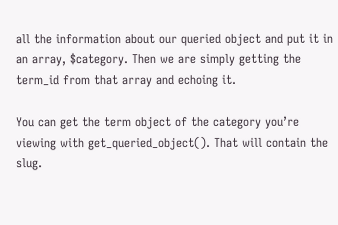all the information about our queried object and put it in an array, $category. Then we are simply getting the term_id from that array and echoing it.

You can get the term object of the category you’re viewing with get_queried_object(). That will contain the slug.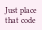Just place that code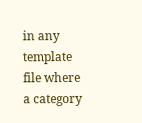in any template file where a category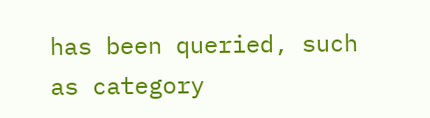has been queried, such as category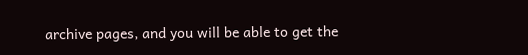archive pages, and you will be able to get the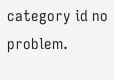category id no problem.